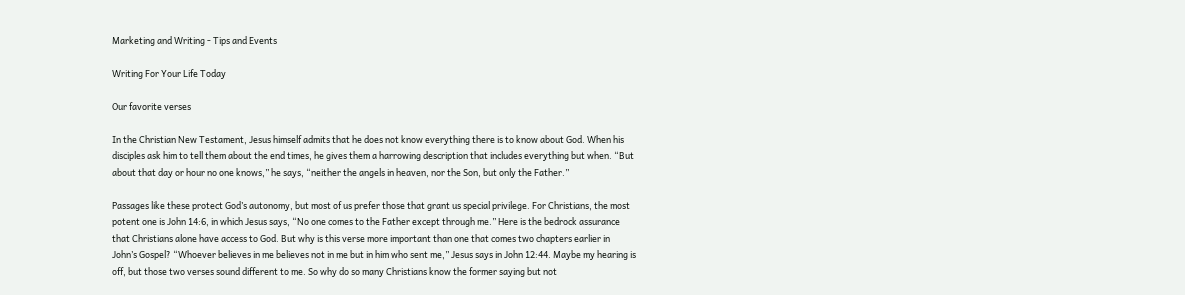Marketing and Writing - Tips and Events

Writing For Your Life Today

Our favorite verses

In the Christian New Testament, Jesus himself admits that he does not know everything there is to know about God. When his disciples ask him to tell them about the end times, he gives them a harrowing description that includes everything but when. “But about that day or hour no one knows,” he says, “neither the angels in heaven, nor the Son, but only the Father.”

Passages like these protect God’s autonomy, but most of us prefer those that grant us special privilege. For Christians, the most potent one is John 14:6, in which Jesus says, “No one comes to the Father except through me.” Here is the bedrock assurance that Christians alone have access to God. But why is this verse more important than one that comes two chapters earlier in John’s Gospel? “Whoever believes in me believes not in me but in him who sent me,” Jesus says in John 12:44. Maybe my hearing is off, but those two verses sound different to me. So why do so many Christians know the former saying but not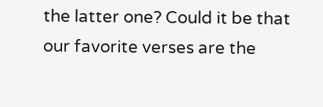the latter one? Could it be that our favorite verses are the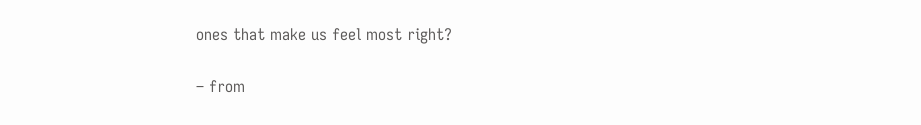ones that make us feel most right?

– from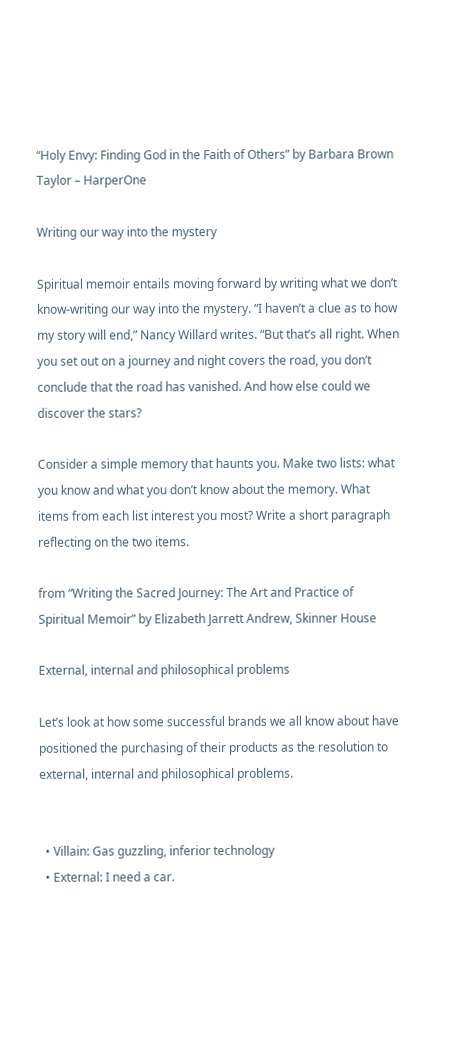“Holy Envy: Finding God in the Faith of Others” by Barbara Brown Taylor – HarperOne

Writing our way into the mystery

Spiritual memoir entails moving forward by writing what we don’t know-writing our way into the mystery. “I haven’t a clue as to how my story will end,” Nancy Willard writes. “But that’s all right. When you set out on a journey and night covers the road, you don’t conclude that the road has vanished. And how else could we discover the stars?

Consider a simple memory that haunts you. Make two lists: what you know and what you don’t know about the memory. What items from each list interest you most? Write a short paragraph reflecting on the two items.

from “Writing the Sacred Journey: The Art and Practice of Spiritual Memoir” by Elizabeth Jarrett Andrew, Skinner House

External, internal and philosophical problems

Let’s look at how some successful brands we all know about have positioned the purchasing of their products as the resolution to external, internal and philosophical problems.


  • Villain: Gas guzzling, inferior technology
  • External: I need a car.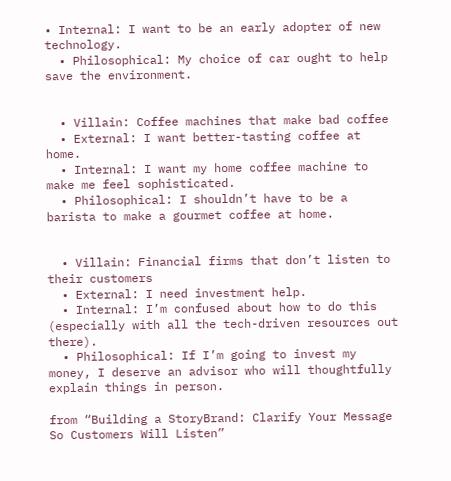• Internal: I want to be an early adopter of new technology.
  • Philosophical: My choice of car ought to help save the environment.


  • Villain: Coffee machines that make bad coffee
  • External: I want better-tasting coffee at home.
  • Internal: I want my home coffee machine to make me feel sophisticated.
  • Philosophical: I shouldn’t have to be a barista to make a gourmet coffee at home.


  • Villain: Financial firms that don’t listen to their customers
  • External: I need investment help.
  • Internal: I’m confused about how to do this (especially with all the tech-driven resources out there).
  • Philosophical: If I’m going to invest my money, I deserve an advisor who will thoughtfully explain things in person.

from “Building a StoryBrand: Clarify Your Message So Customers Will Listen”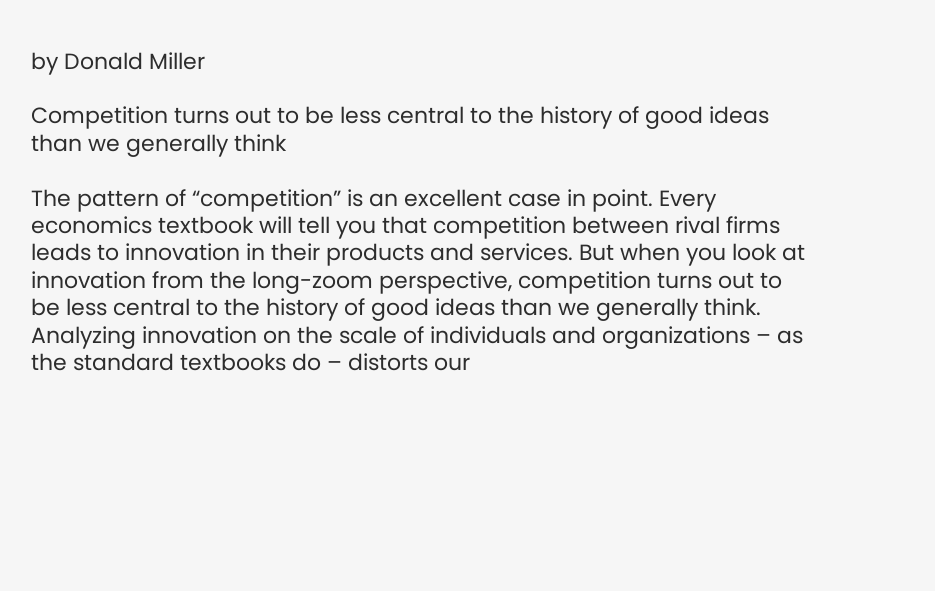by Donald Miller

Competition turns out to be less central to the history of good ideas than we generally think

The pattern of “competition” is an excellent case in point. Every economics textbook will tell you that competition between rival firms leads to innovation in their products and services. But when you look at innovation from the long-zoom perspective, competition turns out to be less central to the history of good ideas than we generally think. Analyzing innovation on the scale of individuals and organizations – as the standard textbooks do – distorts our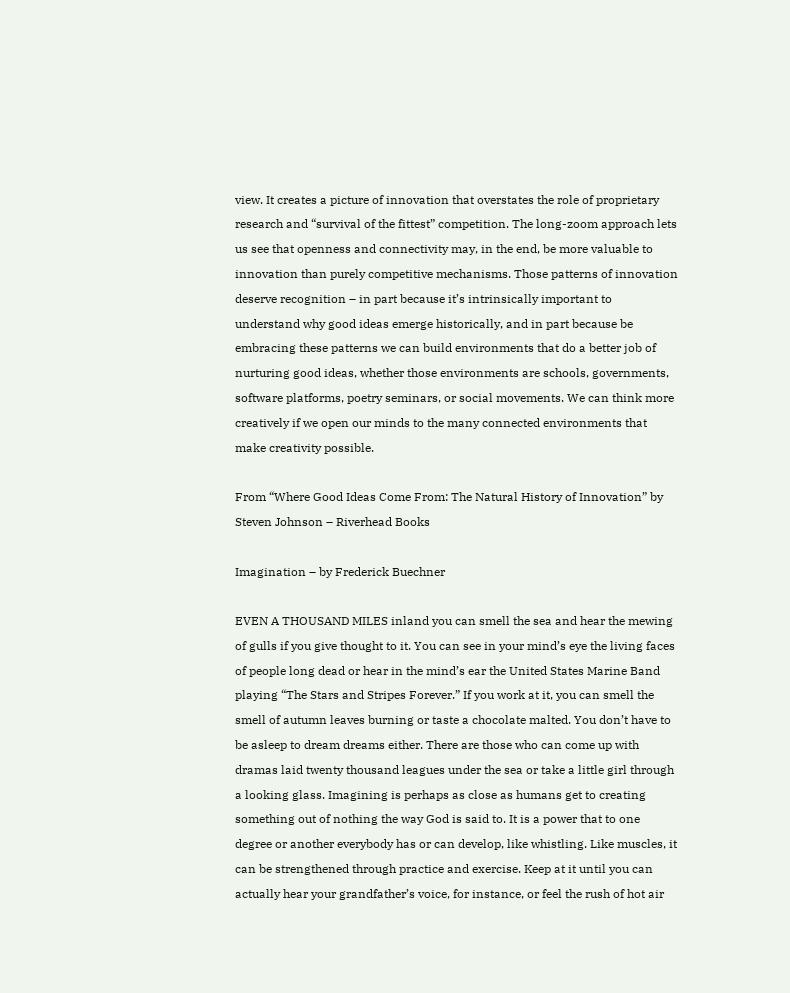view. It creates a picture of innovation that overstates the role of proprietary research and “survival of the fittest” competition. The long-zoom approach lets us see that openness and connectivity may, in the end, be more valuable to innovation than purely competitive mechanisms. Those patterns of innovation deserve recognition – in part because it’s intrinsically important to understand why good ideas emerge historically, and in part because be embracing these patterns we can build environments that do a better job of nurturing good ideas, whether those environments are schools, governments, software platforms, poetry seminars, or social movements. We can think more creatively if we open our minds to the many connected environments that make creativity possible.

From “Where Good Ideas Come From: The Natural History of Innovation” by Steven Johnson – Riverhead Books

Imagination – by Frederick Buechner

EVEN A THOUSAND MILES inland you can smell the sea and hear the mewing of gulls if you give thought to it. You can see in your mind’s eye the living faces of people long dead or hear in the mind’s ear the United States Marine Band playing “The Stars and Stripes Forever.” If you work at it, you can smell the smell of autumn leaves burning or taste a chocolate malted. You don’t have to be asleep to dream dreams either. There are those who can come up with dramas laid twenty thousand leagues under the sea or take a little girl through a looking glass. Imagining is perhaps as close as humans get to creating something out of nothing the way God is said to. It is a power that to one degree or another everybody has or can develop, like whistling. Like muscles, it can be strengthened through practice and exercise. Keep at it until you can actually hear your grandfather’s voice, for instance, or feel the rush of hot air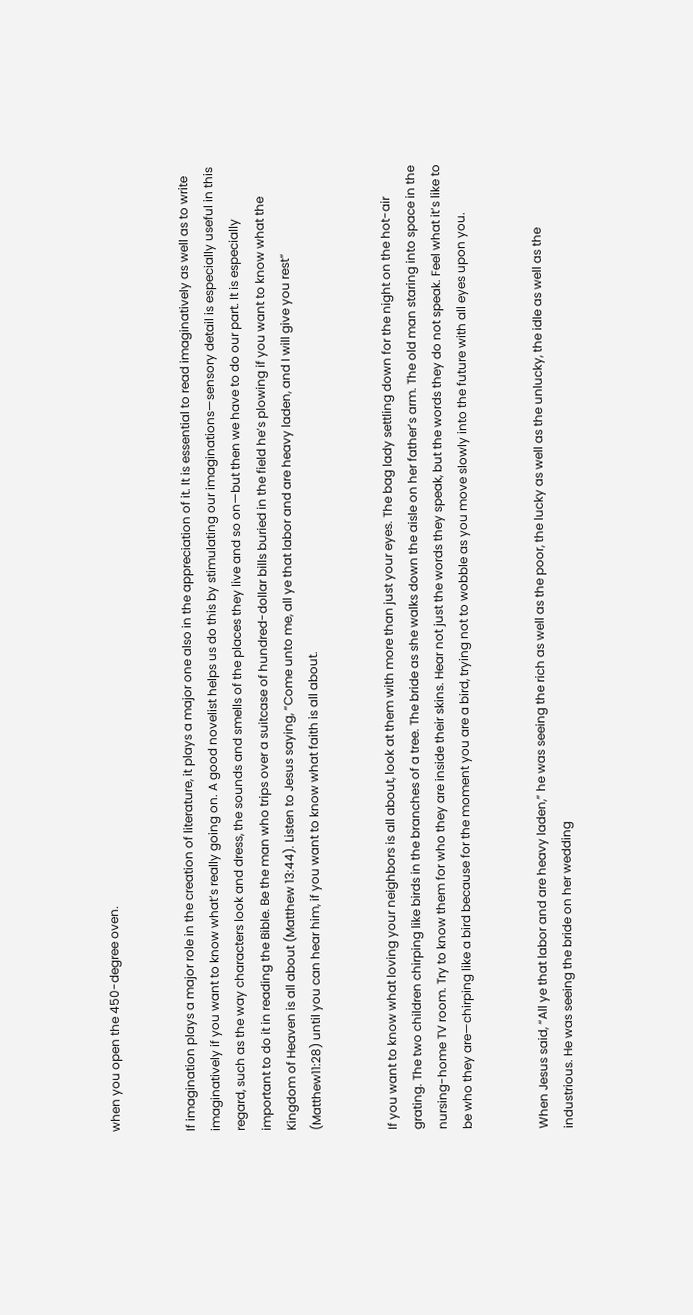when you open the 450-degree oven.


If imagination plays a major role in the creation of literature, it plays a major one also in the appreciation of it. It is essential to read imaginatively as well as to write imaginatively if you want to know what’s really going on. A good novelist helps us do this by stimulating our imaginations—sensory detail is especially useful in this regard, such as the way characters look and dress, the sounds and smells of the places they live and so on—but then we have to do our part. It is especially important to do it in reading the Bible. Be the man who trips over a suitcase of hundred-dollar bills buried in the field he’s plowing if you want to know what the Kingdom of Heaven is all about (Matthew 13:44). Listen to Jesus saying, “Come unto me, all ye that labor and are heavy laden, and I will give you rest” (Matthew11:28) until you can hear him, if you want to know what faith is all about.


If you want to know what loving your neighbors is all about, look at them with more than just your eyes. The bag lady settling down for the night on the hot-air grating. The two children chirping like birds in the branches of a tree. The bride as she walks down the aisle on her father’s arm. The old man staring into space in the nursing-home TV room. Try to know them for who they are inside their skins. Hear not just the words they speak, but the words they do not speak. Feel what it’s like to be who they are—chirping like a bird because for the moment you are a bird, trying not to wobble as you move slowly into the future with all eyes upon you.


When Jesus said, “All ye that labor and are heavy laden,” he was seeing the rich as well as the poor, the lucky as well as the unlucky, the idle as well as the industrious. He was seeing the bride on her wedding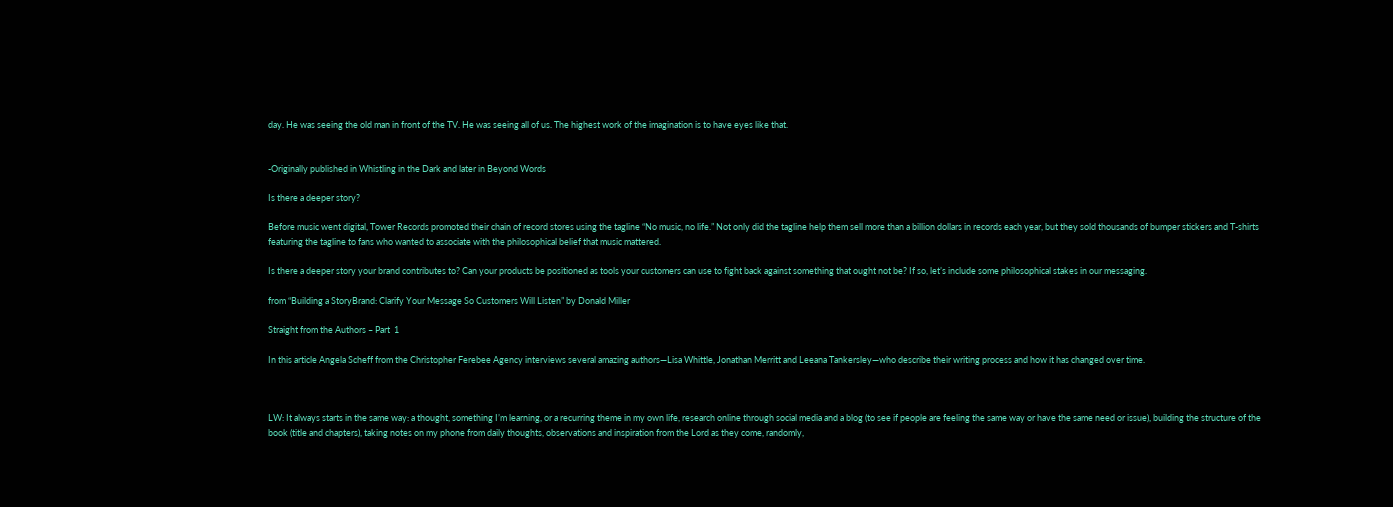day. He was seeing the old man in front of the TV. He was seeing all of us. The highest work of the imagination is to have eyes like that.


-Originally published in Whistling in the Dark and later in Beyond Words

Is there a deeper story?

Before music went digital, Tower Records promoted their chain of record stores using the tagline “No music, no life.” Not only did the tagline help them sell more than a billion dollars in records each year, but they sold thousands of bumper stickers and T-shirts featuring the tagline to fans who wanted to associate with the philosophical belief that music mattered.

Is there a deeper story your brand contributes to? Can your products be positioned as tools your customers can use to fight back against something that ought not be? If so, let’s include some philosophical stakes in our messaging.

from “Building a StoryBrand: Clarify Your Message So Customers Will Listen” by Donald Miller

Straight from the Authors – Part  1

In this article Angela Scheff from the Christopher Ferebee Agency interviews several amazing authors—Lisa Whittle, Jonathan Merritt and Leeana Tankersley—who describe their writing process and how it has changed over time.



LW: It always starts in the same way: a thought, something I’m learning, or a recurring theme in my own life, research online through social media and a blog (to see if people are feeling the same way or have the same need or issue), building the structure of the book (title and chapters), taking notes on my phone from daily thoughts, observations and inspiration from the Lord as they come, randomly,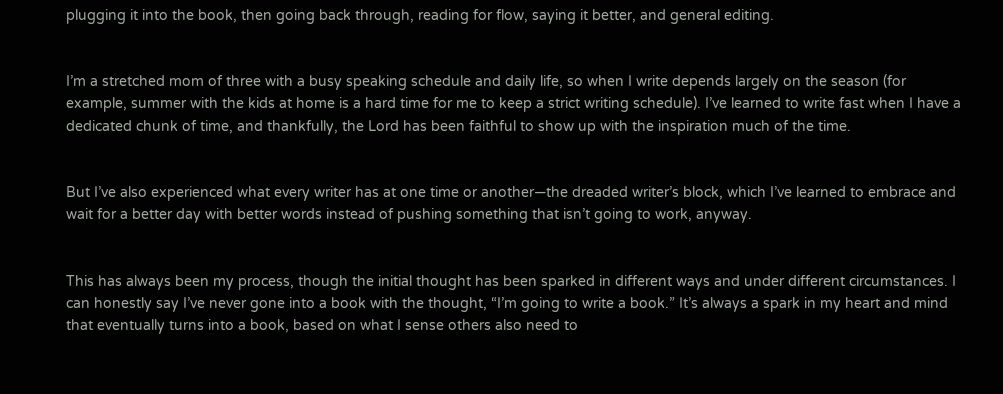plugging it into the book, then going back through, reading for flow, saying it better, and general editing.


I’m a stretched mom of three with a busy speaking schedule and daily life, so when I write depends largely on the season (for example, summer with the kids at home is a hard time for me to keep a strict writing schedule). I’ve learned to write fast when I have a dedicated chunk of time, and thankfully, the Lord has been faithful to show up with the inspiration much of the time.


But I’ve also experienced what every writer has at one time or another—the dreaded writer’s block, which I’ve learned to embrace and wait for a better day with better words instead of pushing something that isn’t going to work, anyway.


This has always been my process, though the initial thought has been sparked in different ways and under different circumstances. I can honestly say I’ve never gone into a book with the thought, “I’m going to write a book.” It’s always a spark in my heart and mind that eventually turns into a book, based on what I sense others also need to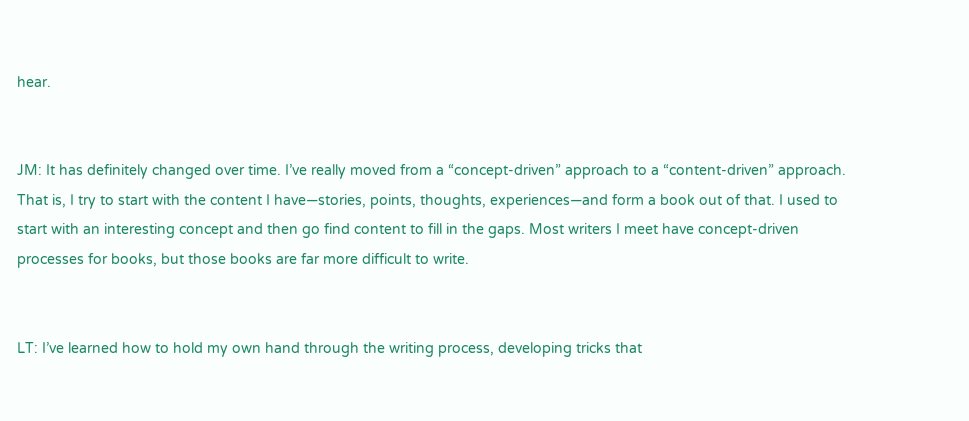hear.


JM: It has definitely changed over time. I’ve really moved from a “concept-driven” approach to a “content-driven” approach. That is, I try to start with the content I have—stories, points, thoughts, experiences—and form a book out of that. I used to start with an interesting concept and then go find content to fill in the gaps. Most writers I meet have concept-driven processes for books, but those books are far more difficult to write.


LT: I’ve learned how to hold my own hand through the writing process, developing tricks that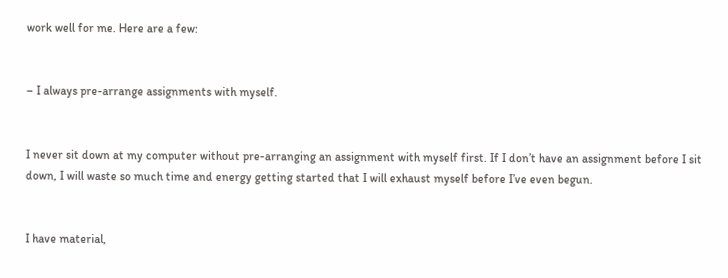work well for me. Here are a few:


– I always pre-arrange assignments with myself.


I never sit down at my computer without pre-arranging an assignment with myself first. If I don’t have an assignment before I sit down, I will waste so much time and energy getting started that I will exhaust myself before I’ve even begun.


I have material,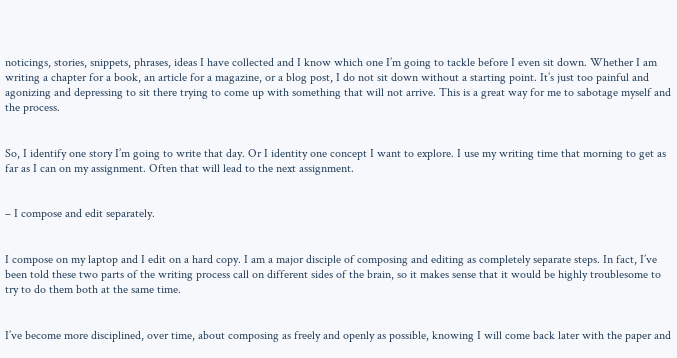noticings, stories, snippets, phrases, ideas I have collected and I know which one I’m going to tackle before I even sit down. Whether I am writing a chapter for a book, an article for a magazine, or a blog post, I do not sit down without a starting point. It’s just too painful and agonizing and depressing to sit there trying to come up with something that will not arrive. This is a great way for me to sabotage myself and the process.


So, I identify one story I’m going to write that day. Or I identity one concept I want to explore. I use my writing time that morning to get as far as I can on my assignment. Often that will lead to the next assignment.


– I compose and edit separately.


I compose on my laptop and I edit on a hard copy. I am a major disciple of composing and editing as completely separate steps. In fact, I’ve been told these two parts of the writing process call on different sides of the brain, so it makes sense that it would be highly troublesome to try to do them both at the same time.


I’ve become more disciplined, over time, about composing as freely and openly as possible, knowing I will come back later with the paper and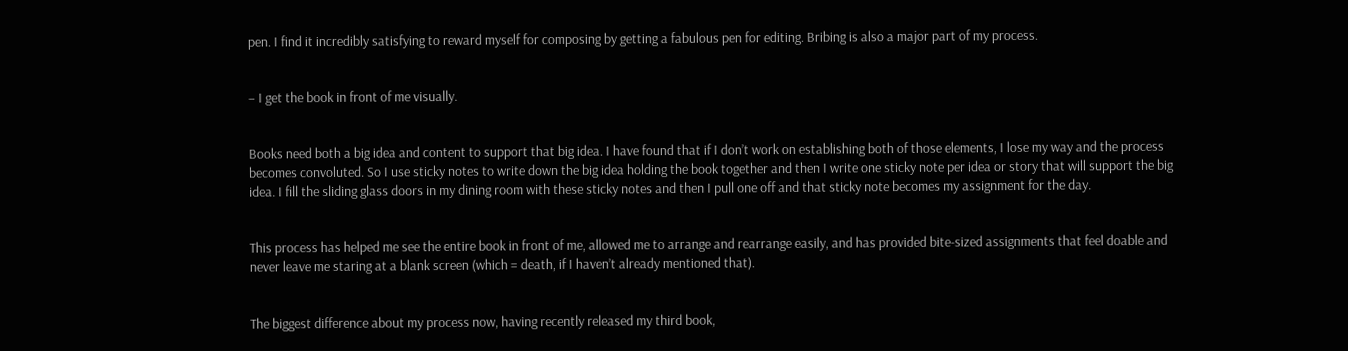pen. I find it incredibly satisfying to reward myself for composing by getting a fabulous pen for editing. Bribing is also a major part of my process.


– I get the book in front of me visually.


Books need both a big idea and content to support that big idea. I have found that if I don’t work on establishing both of those elements, I lose my way and the process becomes convoluted. So I use sticky notes to write down the big idea holding the book together and then I write one sticky note per idea or story that will support the big idea. I fill the sliding glass doors in my dining room with these sticky notes and then I pull one off and that sticky note becomes my assignment for the day.


This process has helped me see the entire book in front of me, allowed me to arrange and rearrange easily, and has provided bite-sized assignments that feel doable and never leave me staring at a blank screen (which = death, if I haven’t already mentioned that).


The biggest difference about my process now, having recently released my third book,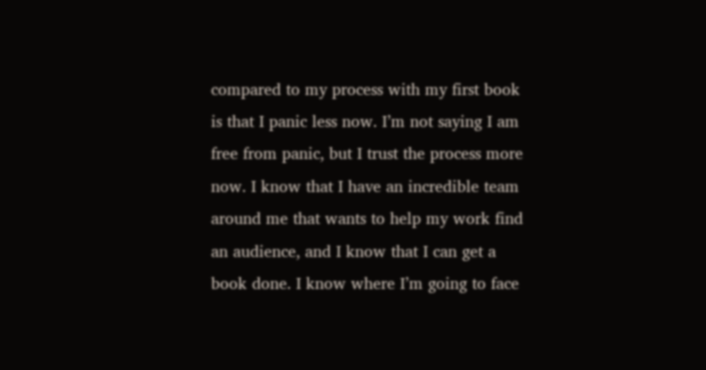compared to my process with my first book is that I panic less now. I’m not saying I am free from panic, but I trust the process more now. I know that I have an incredible team around me that wants to help my work find an audience, and I know that I can get a book done. I know where I’m going to face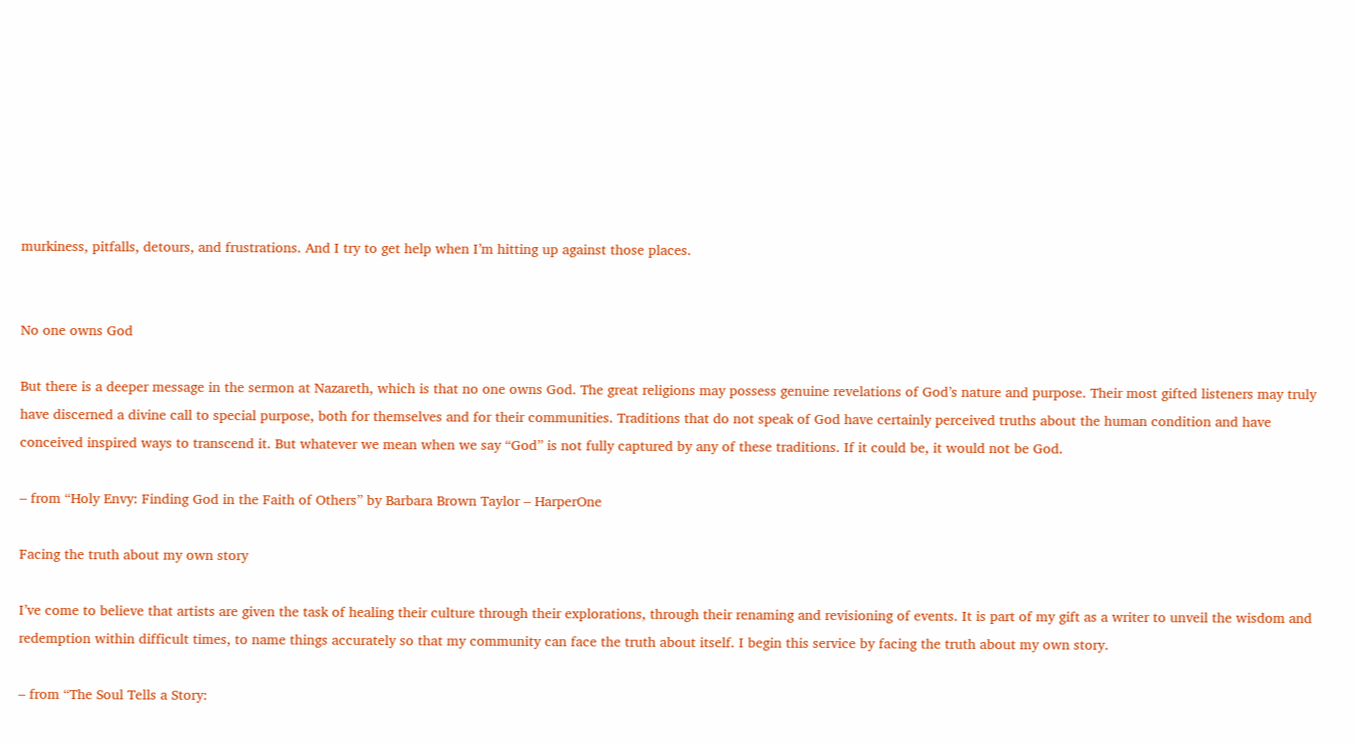murkiness, pitfalls, detours, and frustrations. And I try to get help when I’m hitting up against those places.


No one owns God

But there is a deeper message in the sermon at Nazareth, which is that no one owns God. The great religions may possess genuine revelations of God’s nature and purpose. Their most gifted listeners may truly have discerned a divine call to special purpose, both for themselves and for their communities. Traditions that do not speak of God have certainly perceived truths about the human condition and have conceived inspired ways to transcend it. But whatever we mean when we say “God” is not fully captured by any of these traditions. If it could be, it would not be God.

– from “Holy Envy: Finding God in the Faith of Others” by Barbara Brown Taylor – HarperOne

Facing the truth about my own story

I’ve come to believe that artists are given the task of healing their culture through their explorations, through their renaming and revisioning of events. It is part of my gift as a writer to unveil the wisdom and redemption within difficult times, to name things accurately so that my community can face the truth about itself. I begin this service by facing the truth about my own story.

– from “The Soul Tells a Story: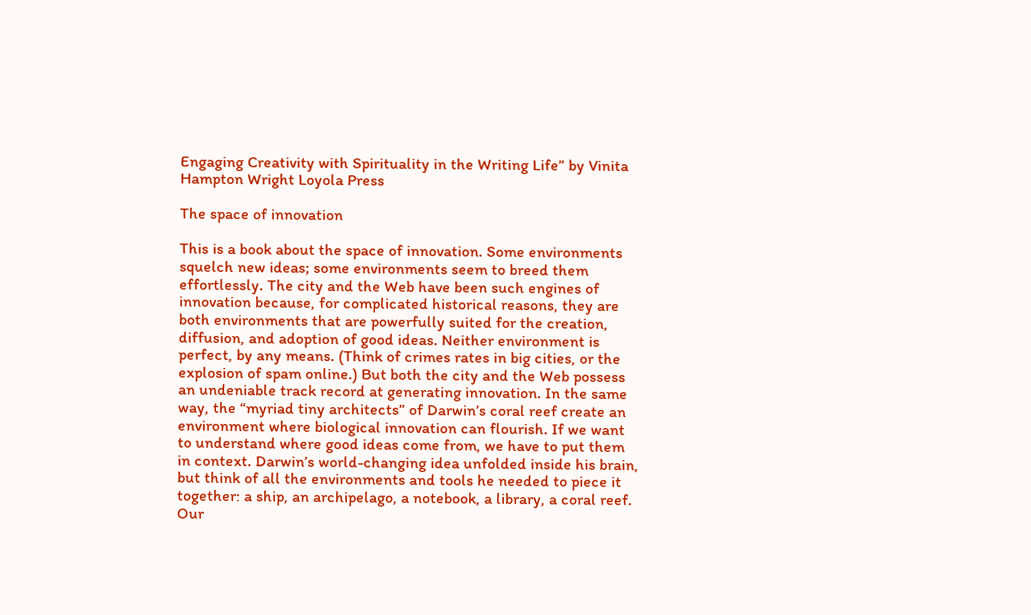Engaging Creativity with Spirituality in the Writing Life” by Vinita Hampton Wright Loyola Press

The space of innovation

This is a book about the space of innovation. Some environments squelch new ideas; some environments seem to breed them effortlessly. The city and the Web have been such engines of innovation because, for complicated historical reasons, they are both environments that are powerfully suited for the creation, diffusion, and adoption of good ideas. Neither environment is perfect, by any means. (Think of crimes rates in big cities, or the explosion of spam online.) But both the city and the Web possess an undeniable track record at generating innovation. In the same way, the “myriad tiny architects” of Darwin’s coral reef create an environment where biological innovation can flourish. If we want to understand where good ideas come from, we have to put them in context. Darwin’s world-changing idea unfolded inside his brain, but think of all the environments and tools he needed to piece it together: a ship, an archipelago, a notebook, a library, a coral reef. Our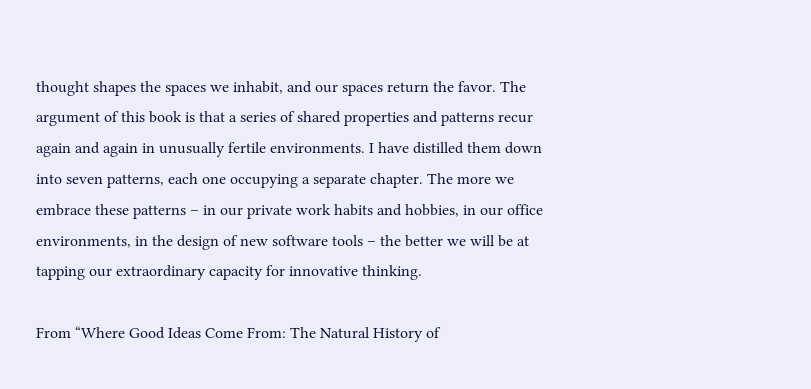thought shapes the spaces we inhabit, and our spaces return the favor. The argument of this book is that a series of shared properties and patterns recur again and again in unusually fertile environments. I have distilled them down into seven patterns, each one occupying a separate chapter. The more we embrace these patterns – in our private work habits and hobbies, in our office environments, in the design of new software tools – the better we will be at tapping our extraordinary capacity for innovative thinking.

From “Where Good Ideas Come From: The Natural History of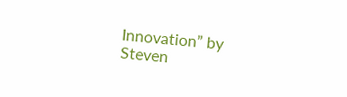Innovation” by Steven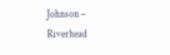Johnson – Riverhead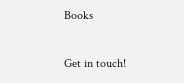Books

Get in touch!